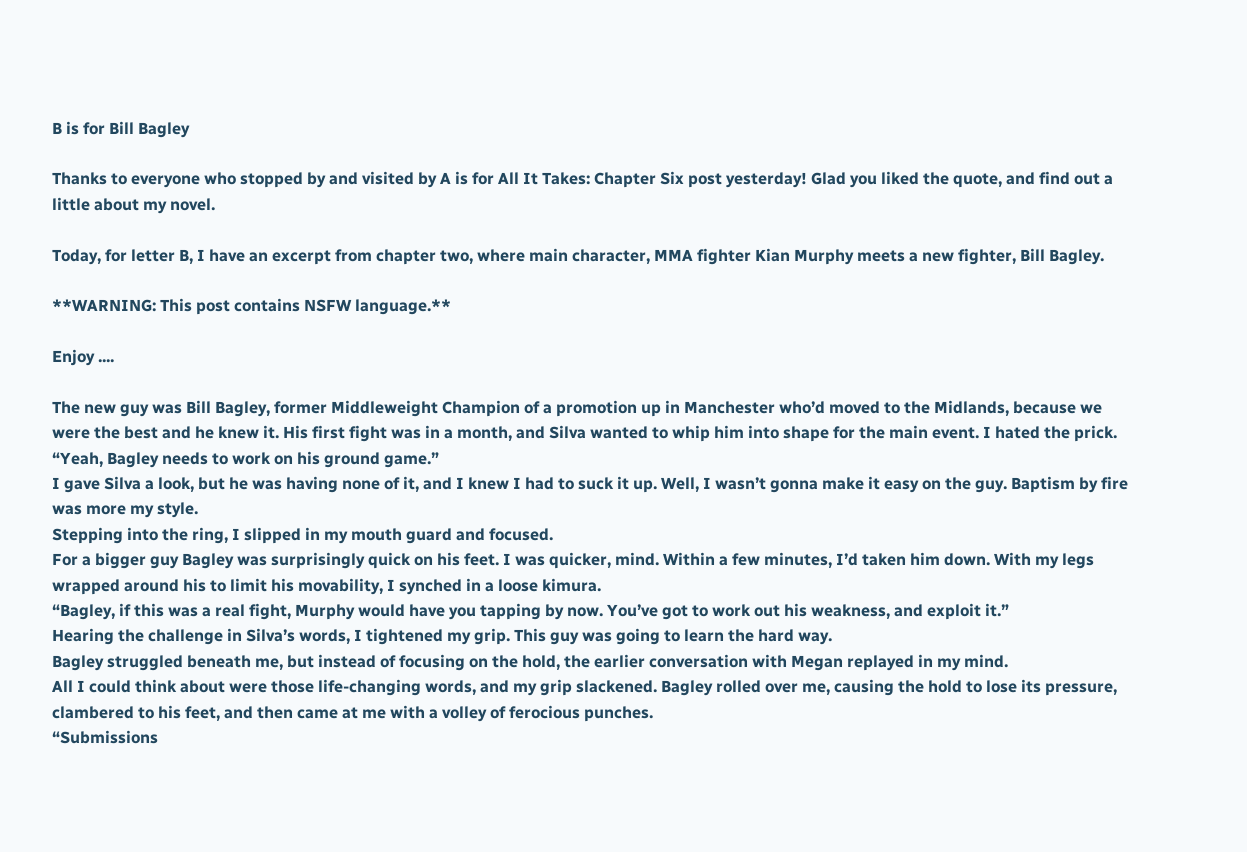B is for Bill Bagley

Thanks to everyone who stopped by and visited by A is for All It Takes: Chapter Six post yesterday! Glad you liked the quote, and find out a little about my novel.

Today, for letter B, I have an excerpt from chapter two, where main character, MMA fighter Kian Murphy meets a new fighter, Bill Bagley.

**WARNING: This post contains NSFW language.**

Enjoy ....

The new guy was Bill Bagley, former Middleweight Champion of a promotion up in Manchester who’d moved to the Midlands, because we were the best and he knew it. His first fight was in a month, and Silva wanted to whip him into shape for the main event. I hated the prick.
“Yeah, Bagley needs to work on his ground game.”
I gave Silva a look, but he was having none of it, and I knew I had to suck it up. Well, I wasn’t gonna make it easy on the guy. Baptism by fire was more my style.
Stepping into the ring, I slipped in my mouth guard and focused.
For a bigger guy Bagley was surprisingly quick on his feet. I was quicker, mind. Within a few minutes, I’d taken him down. With my legs wrapped around his to limit his movability, I synched in a loose kimura.
“Bagley, if this was a real fight, Murphy would have you tapping by now. You’ve got to work out his weakness, and exploit it.”
Hearing the challenge in Silva’s words, I tightened my grip. This guy was going to learn the hard way.
Bagley struggled beneath me, but instead of focusing on the hold, the earlier conversation with Megan replayed in my mind.
All I could think about were those life-changing words, and my grip slackened. Bagley rolled over me, causing the hold to lose its pressure, clambered to his feet, and then came at me with a volley of ferocious punches.
“Submissions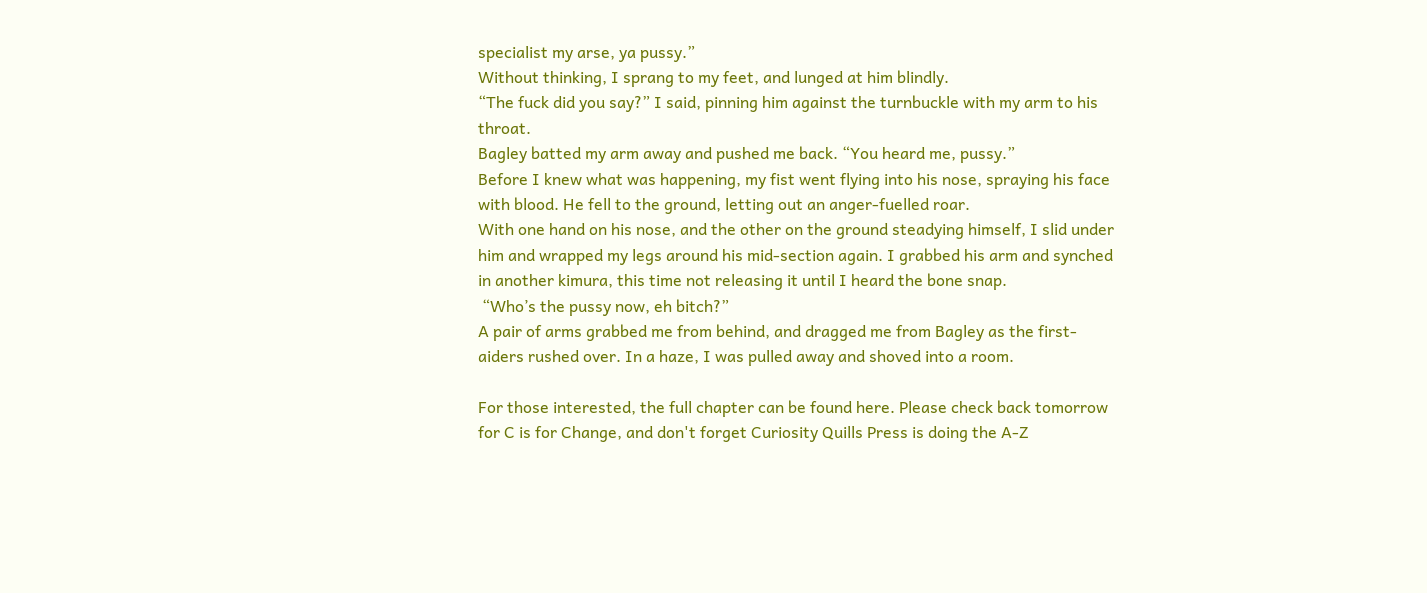specialist my arse, ya pussy.”
Without thinking, I sprang to my feet, and lunged at him blindly.
“The fuck did you say?” I said, pinning him against the turnbuckle with my arm to his throat.
Bagley batted my arm away and pushed me back. “You heard me, pussy.”
Before I knew what was happening, my fist went flying into his nose, spraying his face with blood. He fell to the ground, letting out an anger-fuelled roar.
With one hand on his nose, and the other on the ground steadying himself, I slid under him and wrapped my legs around his mid-section again. I grabbed his arm and synched in another kimura, this time not releasing it until I heard the bone snap.
 “Who’s the pussy now, eh bitch?”
A pair of arms grabbed me from behind, and dragged me from Bagley as the first-aiders rushed over. In a haze, I was pulled away and shoved into a room.

For those interested, the full chapter can be found here. Please check back tomorrow for C is for Change, and don't forget Curiosity Quills Press is doing the A-Z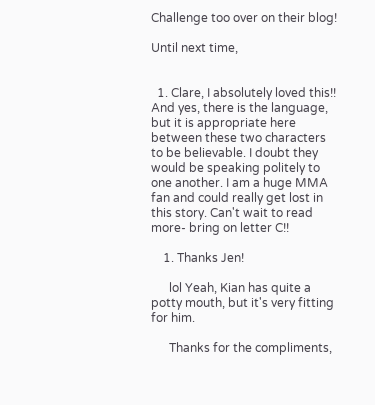Challenge too over on their blog!

Until next time,


  1. Clare, I absolutely loved this!! And yes, there is the language, but it is appropriate here between these two characters to be believable. I doubt they would be speaking politely to one another. I am a huge MMA fan and could really get lost in this story. Can't wait to read more- bring on letter C!!

    1. Thanks Jen!

      lol Yeah, Kian has quite a potty mouth, but it's very fitting for him.

      Thanks for the compliments,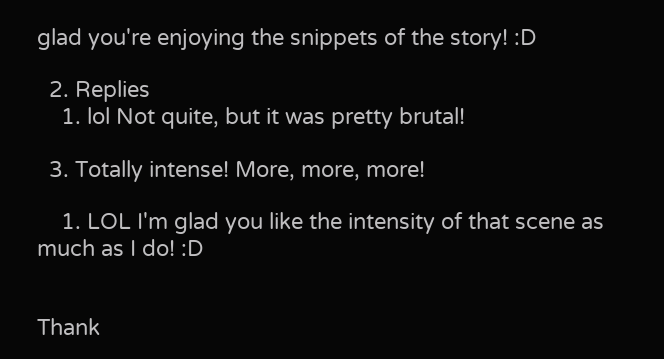glad you're enjoying the snippets of the story! :D

  2. Replies
    1. lol Not quite, but it was pretty brutal!

  3. Totally intense! More, more, more!

    1. LOL I'm glad you like the intensity of that scene as much as I do! :D


Thank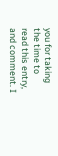you for taking the time to read this entry, and comment. I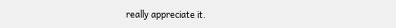really appreciate it.